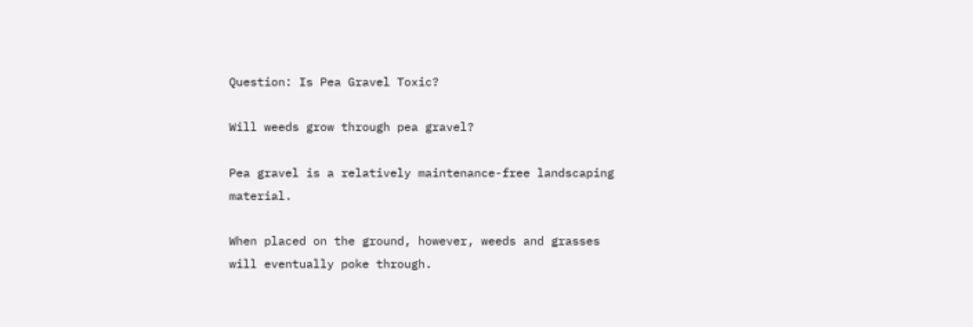Question: Is Pea Gravel Toxic?

Will weeds grow through pea gravel?

Pea gravel is a relatively maintenance-free landscaping material.

When placed on the ground, however, weeds and grasses will eventually poke through.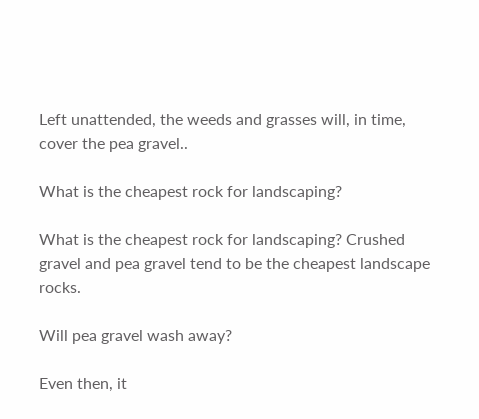Left unattended, the weeds and grasses will, in time, cover the pea gravel..

What is the cheapest rock for landscaping?

What is the cheapest rock for landscaping? Crushed gravel and pea gravel tend to be the cheapest landscape rocks.

Will pea gravel wash away?

Even then, it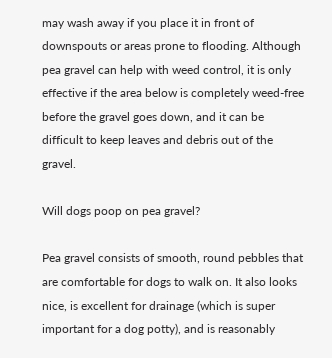may wash away if you place it in front of downspouts or areas prone to flooding. Although pea gravel can help with weed control, it is only effective if the area below is completely weed-free before the gravel goes down, and it can be difficult to keep leaves and debris out of the gravel.

Will dogs poop on pea gravel?

Pea gravel consists of smooth, round pebbles that are comfortable for dogs to walk on. It also looks nice, is excellent for drainage (which is super important for a dog potty), and is reasonably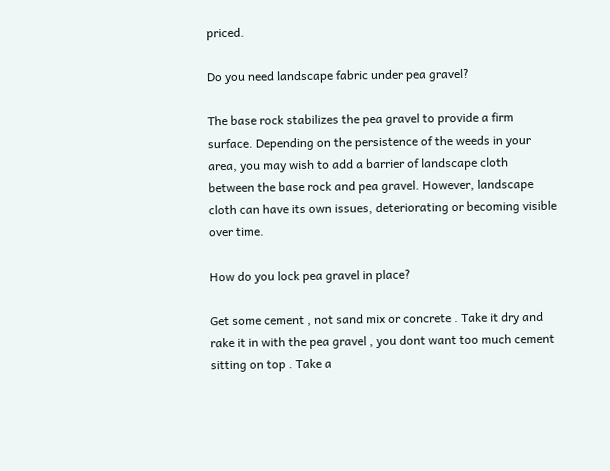priced.

Do you need landscape fabric under pea gravel?

The base rock stabilizes the pea gravel to provide a firm surface. Depending on the persistence of the weeds in your area, you may wish to add a barrier of landscape cloth between the base rock and pea gravel. However, landscape cloth can have its own issues, deteriorating or becoming visible over time.

How do you lock pea gravel in place?

Get some cement , not sand mix or concrete . Take it dry and rake it in with the pea gravel , you dont want too much cement sitting on top . Take a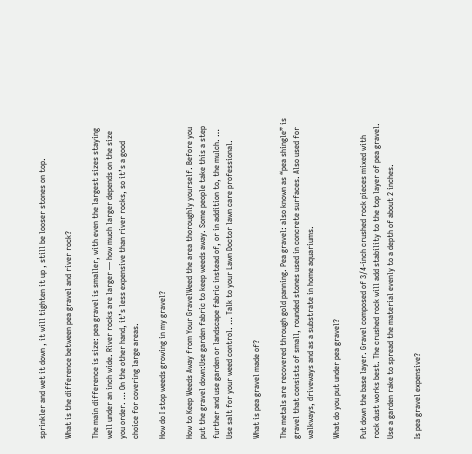sprinkler and wet it down , it will tighten it up , still be looser stones on top.

What is the difference between pea gravel and river rock?

The main difference is size: pea gravel is smaller, with even the largest sizes staying well under an inch wide. River rocks are larger — how much larger depends on the size you order. … On the other hand, it’s less expensive than river rocks, so it’s a good choice for covering large areas.

How do I stop weeds growing in my gravel?

How to Keep Weeds Away from Your GravelWeed the area thoroughly yourself. Before you put the gravel down:Use garden fabric to keep weeds away. Some people take this a step further and use garden or landscape fabric instead of, or in addition to, the mulch. … Use salt for your weed control. … Talk to your Lawn Doctor lawn care professional.

What is pea gravel made of?

The metals are recovered through gold panning. Pea gravel: also known as “pea shingle” is gravel that consists of small, rounded stones used in concrete surfaces. Also used for walkways, driveways and as a substrate in home aquariums.

What do you put under pea gravel?

Put down the base layer. Gravel composed of 3/4-inch crushed rock pieces mixed with rock dust works best. The crushed rock will add stability to the top layer of pea gravel. Use a garden rake to spread the material evenly to a depth of about 2 inches.

Is pea gravel expensive?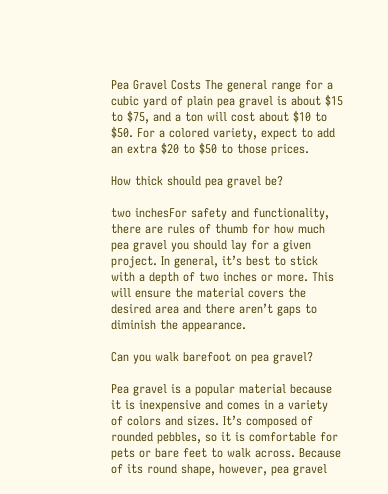Pea Gravel Costs The general range for a cubic yard of plain pea gravel is about $15 to $75, and a ton will cost about $10 to $50. For a colored variety, expect to add an extra $20 to $50 to those prices.

How thick should pea gravel be?

two inchesFor safety and functionality, there are rules of thumb for how much pea gravel you should lay for a given project. In general, it’s best to stick with a depth of two inches or more. This will ensure the material covers the desired area and there aren’t gaps to diminish the appearance.

Can you walk barefoot on pea gravel?

Pea gravel is a popular material because it is inexpensive and comes in a variety of colors and sizes. It’s composed of rounded pebbles, so it is comfortable for pets or bare feet to walk across. Because of its round shape, however, pea gravel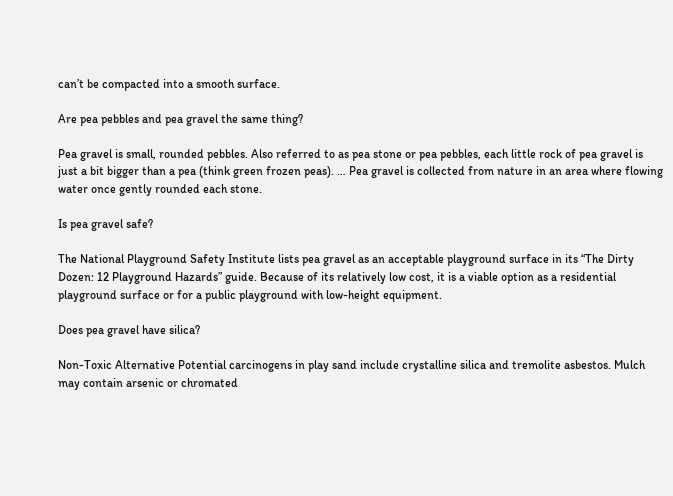can’t be compacted into a smooth surface.

Are pea pebbles and pea gravel the same thing?

Pea gravel is small, rounded pebbles. Also referred to as pea stone or pea pebbles, each little rock of pea gravel is just a bit bigger than a pea (think green frozen peas). … Pea gravel is collected from nature in an area where flowing water once gently rounded each stone.

Is pea gravel safe?

The National Playground Safety Institute lists pea gravel as an acceptable playground surface in its “The Dirty Dozen: 12 Playground Hazards” guide. Because of its relatively low cost, it is a viable option as a residential playground surface or for a public playground with low-height equipment.

Does pea gravel have silica?

Non-Toxic Alternative Potential carcinogens in play sand include crystalline silica and tremolite asbestos. Mulch may contain arsenic or chromated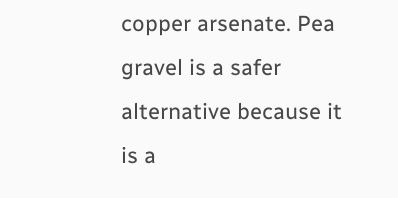copper arsenate. Pea gravel is a safer alternative because it is a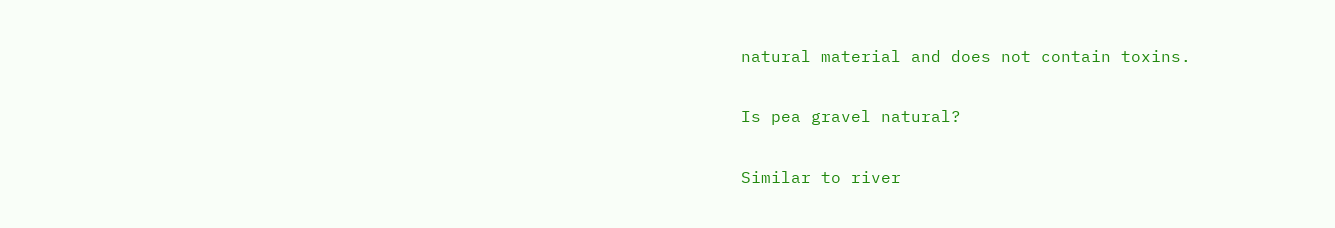natural material and does not contain toxins.

Is pea gravel natural?

Similar to river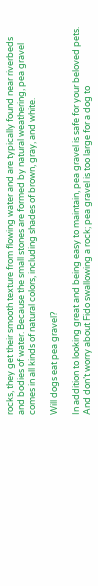rocks, they get their smooth texture from flowing water and are typically found near riverbeds and bodies of water. Because the small stones are formed by natural weathering, pea gravel comes in all kinds of natural colors, including shades of brown, gray, and white.

Will dogs eat pea gravel?

In addition to looking great and being easy to maintain, pea gravel is safe for your beloved pets. And don’t worry about Fido swallowing a rock; pea gravel is too large for a dog to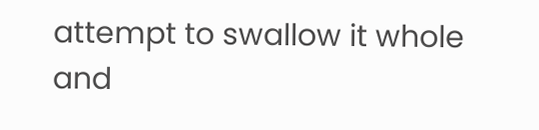attempt to swallow it whole and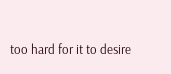too hard for it to desire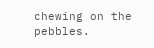chewing on the pebbles.